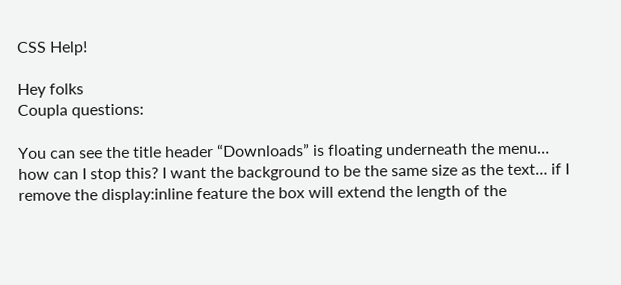CSS Help!

Hey folks
Coupla questions:

You can see the title header “Downloads” is floating underneath the menu… how can I stop this? I want the background to be the same size as the text… if I remove the display:inline feature the box will extend the length of the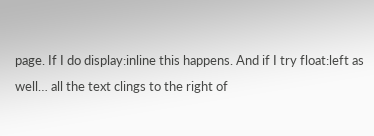page. If I do display:inline this happens. And if I try float:left as well… all the text clings to the right of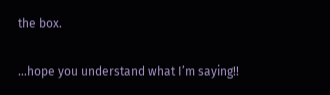the box.

…hope you understand what I’m saying!!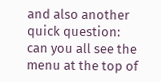and also another quick question: can you all see the menu at the top of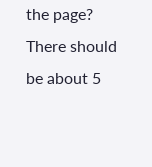the page? There should be about 5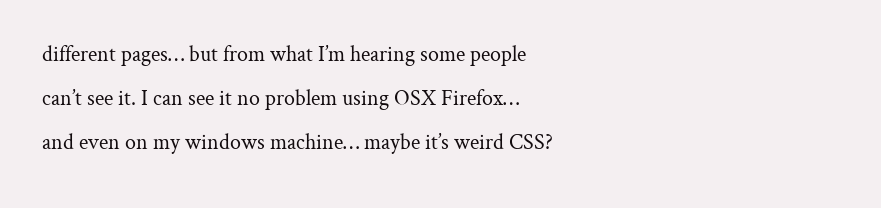different pages… but from what I’m hearing some people can’t see it. I can see it no problem using OSX Firefox… and even on my windows machine… maybe it’s weird CSS?